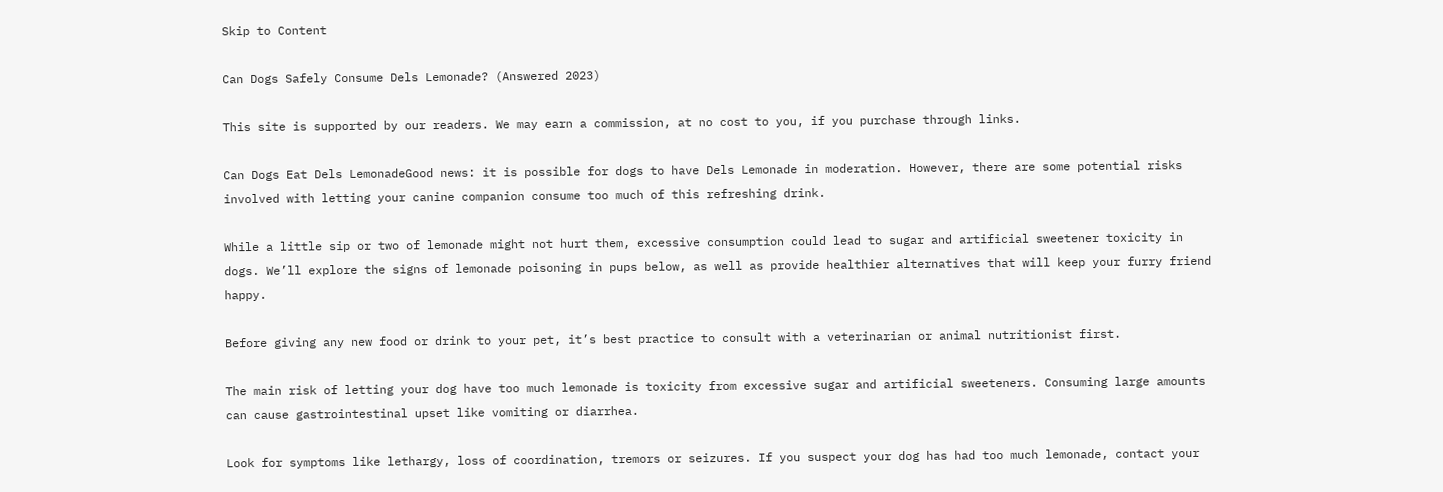Skip to Content

Can Dogs Safely Consume Dels Lemonade? (Answered 2023)

This site is supported by our readers. We may earn a commission, at no cost to you, if you purchase through links.

Can Dogs Eat Dels LemonadeGood news: it is possible for dogs to have Dels Lemonade in moderation. However, there are some potential risks involved with letting your canine companion consume too much of this refreshing drink.

While a little sip or two of lemonade might not hurt them, excessive consumption could lead to sugar and artificial sweetener toxicity in dogs. We’ll explore the signs of lemonade poisoning in pups below, as well as provide healthier alternatives that will keep your furry friend happy.

Before giving any new food or drink to your pet, it’s best practice to consult with a veterinarian or animal nutritionist first.

The main risk of letting your dog have too much lemonade is toxicity from excessive sugar and artificial sweeteners. Consuming large amounts can cause gastrointestinal upset like vomiting or diarrhea.

Look for symptoms like lethargy, loss of coordination, tremors or seizures. If you suspect your dog has had too much lemonade, contact your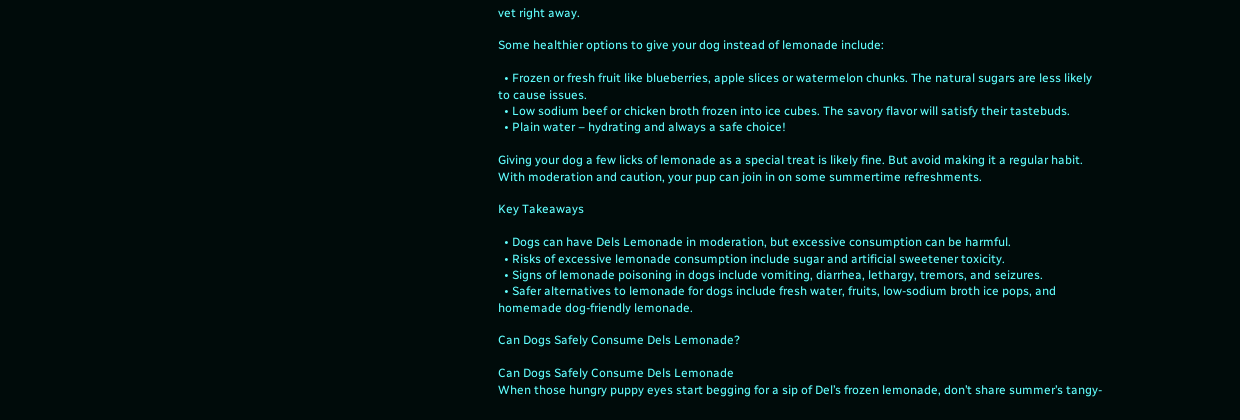vet right away.

Some healthier options to give your dog instead of lemonade include:

  • Frozen or fresh fruit like blueberries, apple slices or watermelon chunks. The natural sugars are less likely to cause issues.
  • Low sodium beef or chicken broth frozen into ice cubes. The savory flavor will satisfy their tastebuds.
  • Plain water – hydrating and always a safe choice!

Giving your dog a few licks of lemonade as a special treat is likely fine. But avoid making it a regular habit. With moderation and caution, your pup can join in on some summertime refreshments.

Key Takeaways

  • Dogs can have Dels Lemonade in moderation, but excessive consumption can be harmful.
  • Risks of excessive lemonade consumption include sugar and artificial sweetener toxicity.
  • Signs of lemonade poisoning in dogs include vomiting, diarrhea, lethargy, tremors, and seizures.
  • Safer alternatives to lemonade for dogs include fresh water, fruits, low-sodium broth ice pops, and homemade dog-friendly lemonade.

Can Dogs Safely Consume Dels Lemonade?

Can Dogs Safely Consume Dels Lemonade
When those hungry puppy eyes start begging for a sip of Del’s frozen lemonade, don’t share summer’s tangy-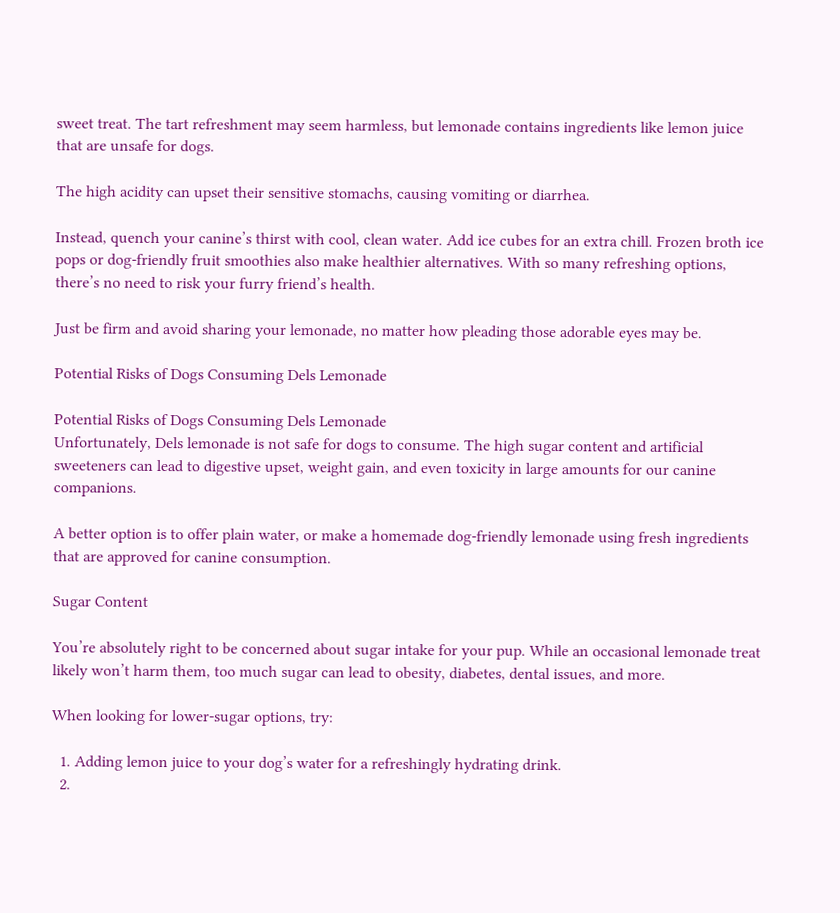sweet treat. The tart refreshment may seem harmless, but lemonade contains ingredients like lemon juice that are unsafe for dogs.

The high acidity can upset their sensitive stomachs, causing vomiting or diarrhea.

Instead, quench your canine’s thirst with cool, clean water. Add ice cubes for an extra chill. Frozen broth ice pops or dog-friendly fruit smoothies also make healthier alternatives. With so many refreshing options, there’s no need to risk your furry friend’s health.

Just be firm and avoid sharing your lemonade, no matter how pleading those adorable eyes may be.

Potential Risks of Dogs Consuming Dels Lemonade

Potential Risks of Dogs Consuming Dels Lemonade
Unfortunately, Dels lemonade is not safe for dogs to consume. The high sugar content and artificial sweeteners can lead to digestive upset, weight gain, and even toxicity in large amounts for our canine companions.

A better option is to offer plain water, or make a homemade dog-friendly lemonade using fresh ingredients that are approved for canine consumption.

Sugar Content

You’re absolutely right to be concerned about sugar intake for your pup. While an occasional lemonade treat likely won’t harm them, too much sugar can lead to obesity, diabetes, dental issues, and more.

When looking for lower-sugar options, try:

  1. Adding lemon juice to your dog’s water for a refreshingly hydrating drink.
  2.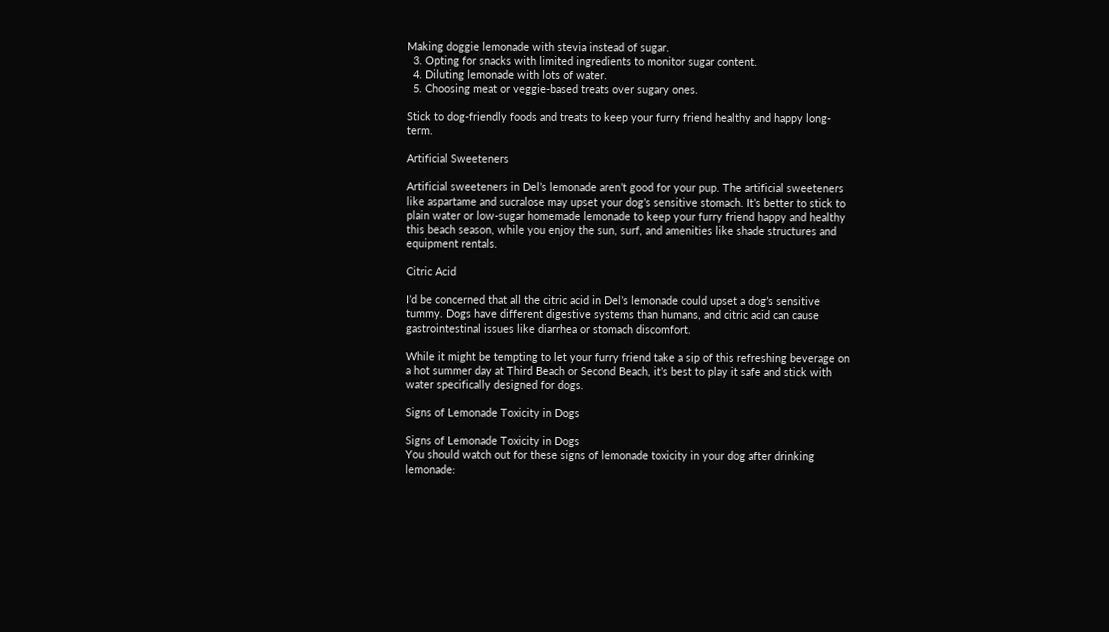Making doggie lemonade with stevia instead of sugar.
  3. Opting for snacks with limited ingredients to monitor sugar content.
  4. Diluting lemonade with lots of water.
  5. Choosing meat or veggie-based treats over sugary ones.

Stick to dog-friendly foods and treats to keep your furry friend healthy and happy long-term.

Artificial Sweeteners

Artificial sweeteners in Del’s lemonade aren’t good for your pup. The artificial sweeteners like aspartame and sucralose may upset your dog’s sensitive stomach. It’s better to stick to plain water or low-sugar homemade lemonade to keep your furry friend happy and healthy this beach season, while you enjoy the sun, surf, and amenities like shade structures and equipment rentals.

Citric Acid

I’d be concerned that all the citric acid in Del’s lemonade could upset a dog’s sensitive tummy. Dogs have different digestive systems than humans, and citric acid can cause gastrointestinal issues like diarrhea or stomach discomfort.

While it might be tempting to let your furry friend take a sip of this refreshing beverage on a hot summer day at Third Beach or Second Beach, it’s best to play it safe and stick with water specifically designed for dogs.

Signs of Lemonade Toxicity in Dogs

Signs of Lemonade Toxicity in Dogs
You should watch out for these signs of lemonade toxicity in your dog after drinking lemonade: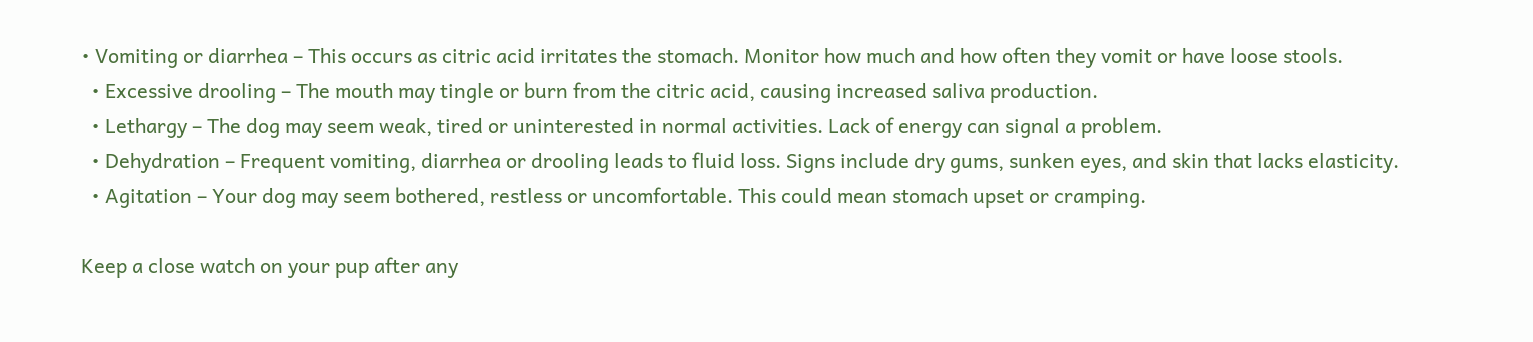• Vomiting or diarrhea – This occurs as citric acid irritates the stomach. Monitor how much and how often they vomit or have loose stools.
  • Excessive drooling – The mouth may tingle or burn from the citric acid, causing increased saliva production.
  • Lethargy – The dog may seem weak, tired or uninterested in normal activities. Lack of energy can signal a problem.
  • Dehydration – Frequent vomiting, diarrhea or drooling leads to fluid loss. Signs include dry gums, sunken eyes, and skin that lacks elasticity.
  • Agitation – Your dog may seem bothered, restless or uncomfortable. This could mean stomach upset or cramping.

Keep a close watch on your pup after any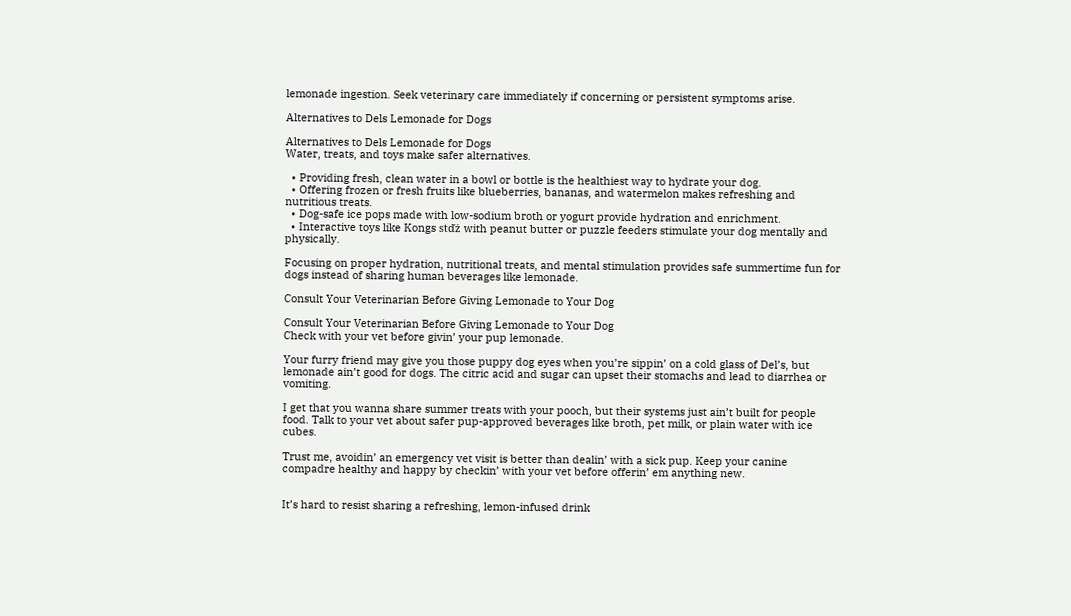lemonade ingestion. Seek veterinary care immediately if concerning or persistent symptoms arise.

Alternatives to Dels Lemonade for Dogs

Alternatives to Dels Lemonade for Dogs
Water, treats, and toys make safer alternatives.

  • Providing fresh, clean water in a bowl or bottle is the healthiest way to hydrate your dog.
  • Offering frozen or fresh fruits like blueberries, bananas, and watermelon makes refreshing and nutritious treats.
  • Dog-safe ice pops made with low-sodium broth or yogurt provide hydration and enrichment.
  • Interactive toys like Kongs stďż with peanut butter or puzzle feeders stimulate your dog mentally and physically.

Focusing on proper hydration, nutritional treats, and mental stimulation provides safe summertime fun for dogs instead of sharing human beverages like lemonade.

Consult Your Veterinarian Before Giving Lemonade to Your Dog

Consult Your Veterinarian Before Giving Lemonade to Your Dog
Check with your vet before givin’ your pup lemonade.

Your furry friend may give you those puppy dog eyes when you’re sippin’ on a cold glass of Del’s, but lemonade ain’t good for dogs. The citric acid and sugar can upset their stomachs and lead to diarrhea or vomiting.

I get that you wanna share summer treats with your pooch, but their systems just ain’t built for people food. Talk to your vet about safer pup-approved beverages like broth, pet milk, or plain water with ice cubes.

Trust me, avoidin’ an emergency vet visit is better than dealin’ with a sick pup. Keep your canine compadre healthy and happy by checkin’ with your vet before offerin’ em anything new.


It’s hard to resist sharing a refreshing, lemon-infused drink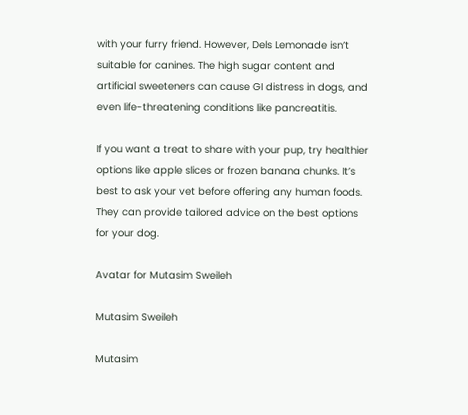with your furry friend. However, Dels Lemonade isn’t suitable for canines. The high sugar content and artificial sweeteners can cause GI distress in dogs, and even life-threatening conditions like pancreatitis.

If you want a treat to share with your pup, try healthier options like apple slices or frozen banana chunks. It’s best to ask your vet before offering any human foods. They can provide tailored advice on the best options for your dog.

Avatar for Mutasim Sweileh

Mutasim Sweileh

Mutasim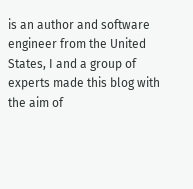is an author and software engineer from the United States, I and a group of experts made this blog with the aim of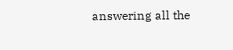answering all the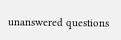unanswered questions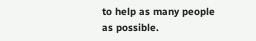to help as many people as possible.